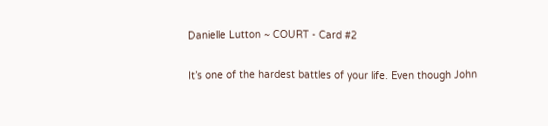Danielle Lutton ~ COURT - Card #2

It’s one of the hardest battles of your life. Even though John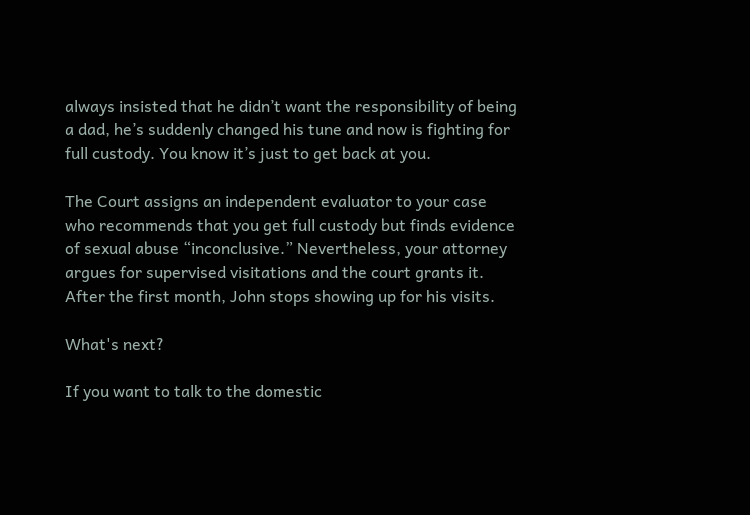always insisted that he didn’t want the responsibility of being a dad, he’s suddenly changed his tune and now is fighting for full custody. You know it’s just to get back at you.

The Court assigns an independent evaluator to your case who recommends that you get full custody but finds evidence of sexual abuse “inconclusive.” Nevertheless, your attorney argues for supervised visitations and the court grants it. After the first month, John stops showing up for his visits.

What's next?

If you want to talk to the domestic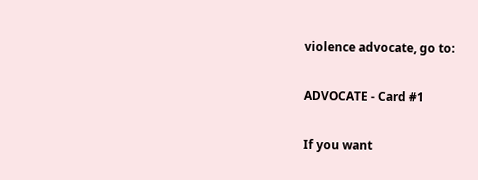violence advocate, go to:

ADVOCATE - Card #1

If you want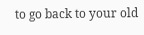to go back to your old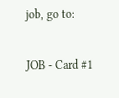job, go to:

JOB - Card #1